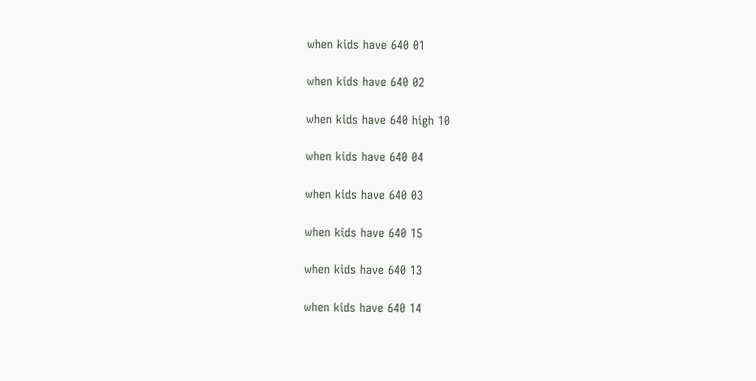when kids have 640 01

when kids have 640 02

when kids have 640 high 10

when kids have 640 04

when kids have 640 03

when kids have 640 15

when kids have 640 13

when kids have 640 14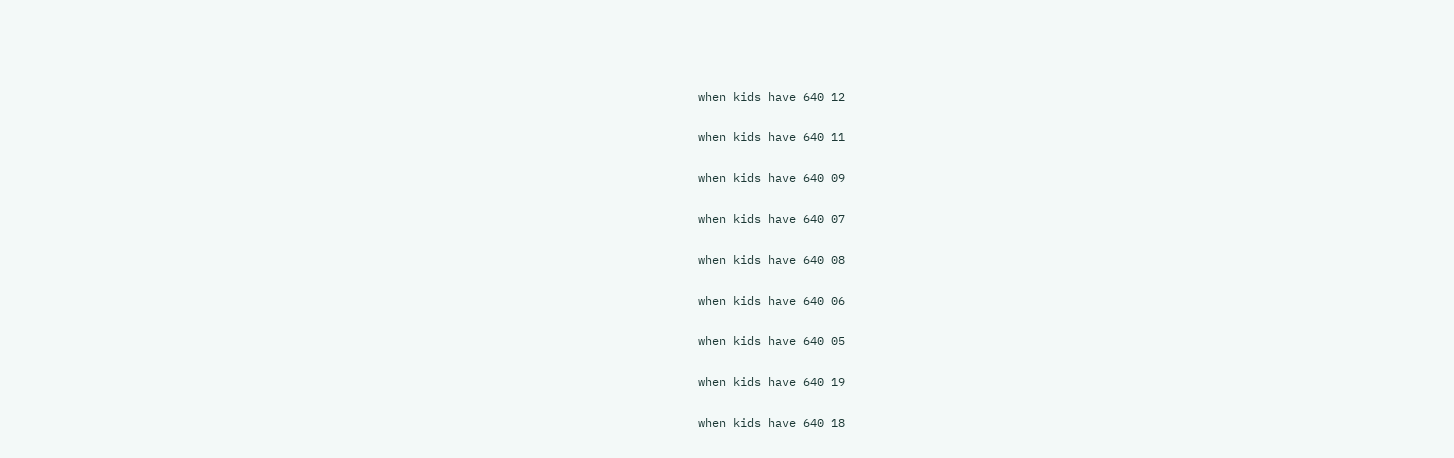when kids have 640 12

when kids have 640 11

when kids have 640 09

when kids have 640 07

when kids have 640 08

when kids have 640 06

when kids have 640 05

when kids have 640 19

when kids have 640 18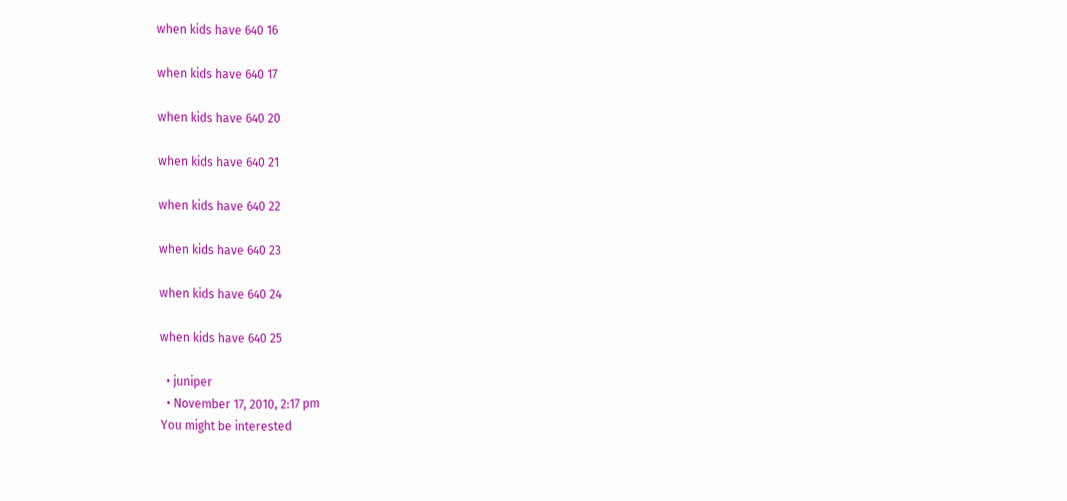when kids have 640 16

when kids have 640 17

when kids have 640 20

when kids have 640 21

when kids have 640 22

when kids have 640 23

when kids have 640 24

when kids have 640 25

  • juniper
  • November 17, 2010, 2:17 pm
You might be interested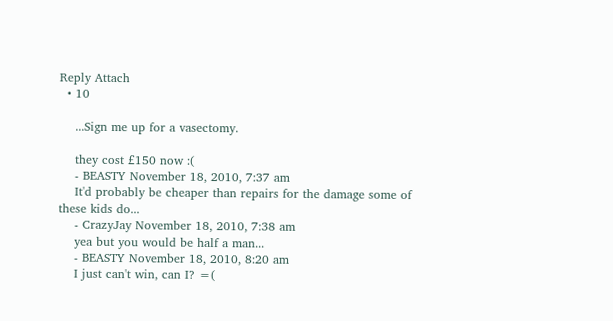Reply Attach
  • 10

    ...Sign me up for a vasectomy.

    they cost £150 now :(
    - BEASTY November 18, 2010, 7:37 am
    It'd probably be cheaper than repairs for the damage some of these kids do...
    - CrazyJay November 18, 2010, 7:38 am
    yea but you would be half a man...
    - BEASTY November 18, 2010, 8:20 am
    I just can't win, can I? =(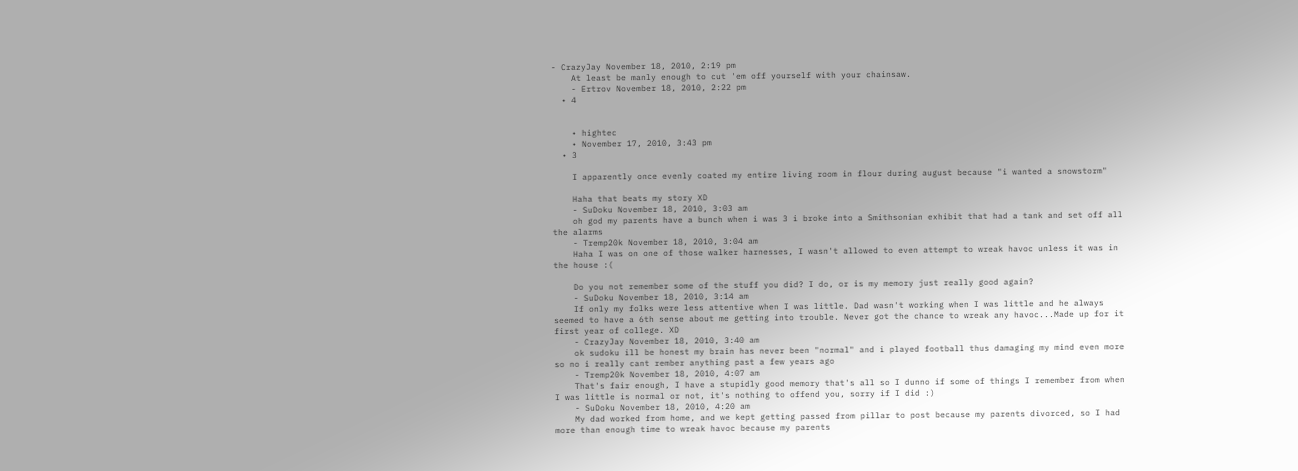- CrazyJay November 18, 2010, 2:19 pm
    At least be manly enough to cut 'em off yourself with your chainsaw.
    - Ertrov November 18, 2010, 2:22 pm
  • 4


    • hightec
    • November 17, 2010, 3:43 pm
  • 3

    I apparently once evenly coated my entire living room in flour during august because "i wanted a snowstorm"

    Haha that beats my story XD
    - SuDoku November 18, 2010, 3:03 am
    oh god my parents have a bunch when i was 3 i broke into a Smithsonian exhibit that had a tank and set off all the alarms
    - Tremp20k November 18, 2010, 3:04 am
    Haha I was on one of those walker harnesses, I wasn't allowed to even attempt to wreak havoc unless it was in the house :(

    Do you not remember some of the stuff you did? I do, or is my memory just really good again?
    - SuDoku November 18, 2010, 3:14 am
    If only my folks were less attentive when I was little. Dad wasn't working when I was little and he always seemed to have a 6th sense about me getting into trouble. Never got the chance to wreak any havoc...Made up for it first year of college. XD
    - CrazyJay November 18, 2010, 3:40 am
    ok sudoku ill be honest my brain has never been "normal" and i played football thus damaging my mind even more so no i really cant rember anything past a few years ago
    - Tremp20k November 18, 2010, 4:07 am
    That's fair enough, I have a stupidly good memory that's all so I dunno if some of things I remember from when I was little is normal or not, it's nothing to offend you, sorry if I did :)
    - SuDoku November 18, 2010, 4:20 am
    My dad worked from home, and we kept getting passed from pillar to post because my parents divorced, so I had more than enough time to wreak havoc because my parents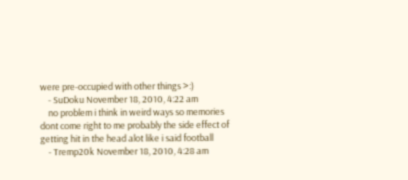were pre-occupied with other things >:)
    - SuDoku November 18, 2010, 4:22 am
    no problem i think in weird ways so memories dont come right to me probably the side effect of getting hit in the head alot like i said football
    - Tremp20k November 18, 2010, 4:28 am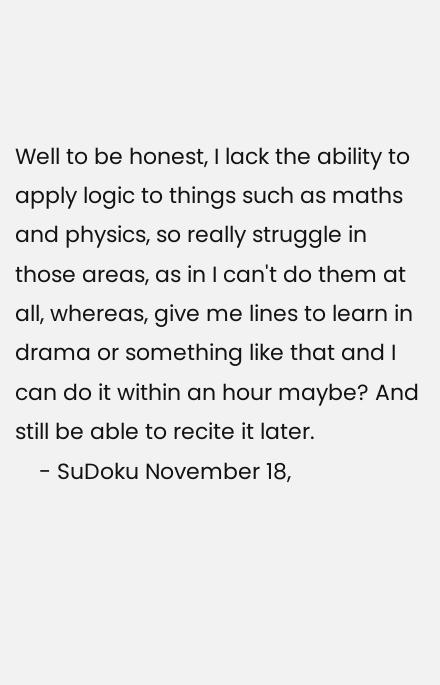Well to be honest, I lack the ability to apply logic to things such as maths and physics, so really struggle in those areas, as in I can't do them at all, whereas, give me lines to learn in drama or something like that and I can do it within an hour maybe? And still be able to recite it later.
    - SuDoku November 18,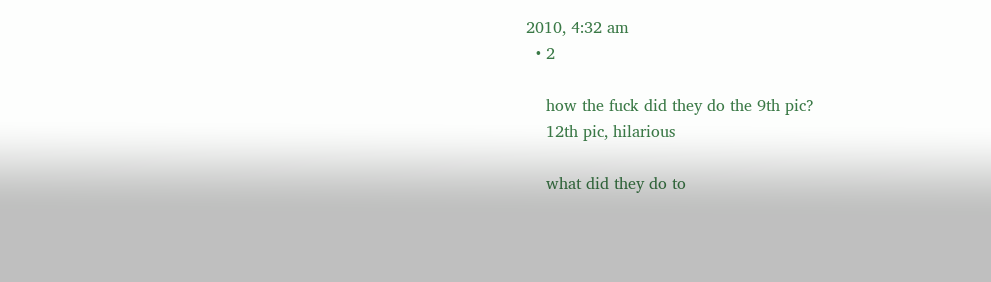2010, 4:32 am
  • 2

    how the fuck did they do the 9th pic?
    12th pic, hilarious

    what did they do to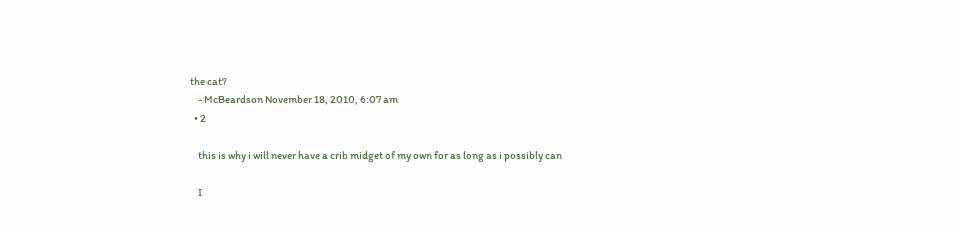the cat?
    - McBeardson November 18, 2010, 6:07 am
  • 2

    this is why i will never have a crib midget of my own for as long as i possibly can

    I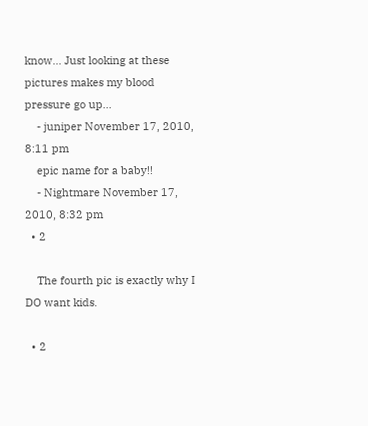know... Just looking at these pictures makes my blood pressure go up...
    - juniper November 17, 2010, 8:11 pm
    epic name for a baby!!
    - Nightmare November 17, 2010, 8:32 pm
  • 2

    The fourth pic is exactly why I DO want kids.

  • 2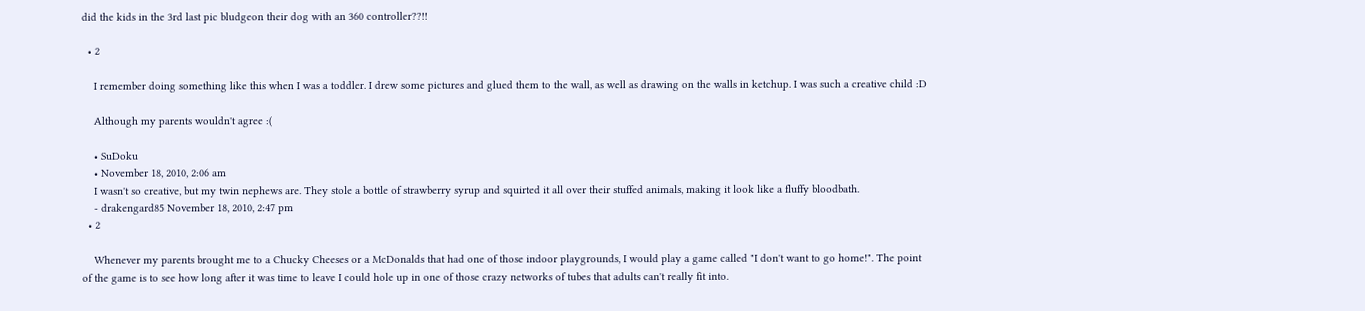did the kids in the 3rd last pic bludgeon their dog with an 360 controller??!!

  • 2

    I remember doing something like this when I was a toddler. I drew some pictures and glued them to the wall, as well as drawing on the walls in ketchup. I was such a creative child :D

    Although my parents wouldn't agree :(

    • SuDoku
    • November 18, 2010, 2:06 am
    I wasn't so creative, but my twin nephews are. They stole a bottle of strawberry syrup and squirted it all over their stuffed animals, making it look like a fluffy bloodbath.
    - drakengard85 November 18, 2010, 2:47 pm
  • 2

    Whenever my parents brought me to a Chucky Cheeses or a McDonalds that had one of those indoor playgrounds, I would play a game called "I don't want to go home!". The point of the game is to see how long after it was time to leave I could hole up in one of those crazy networks of tubes that adults can't really fit into.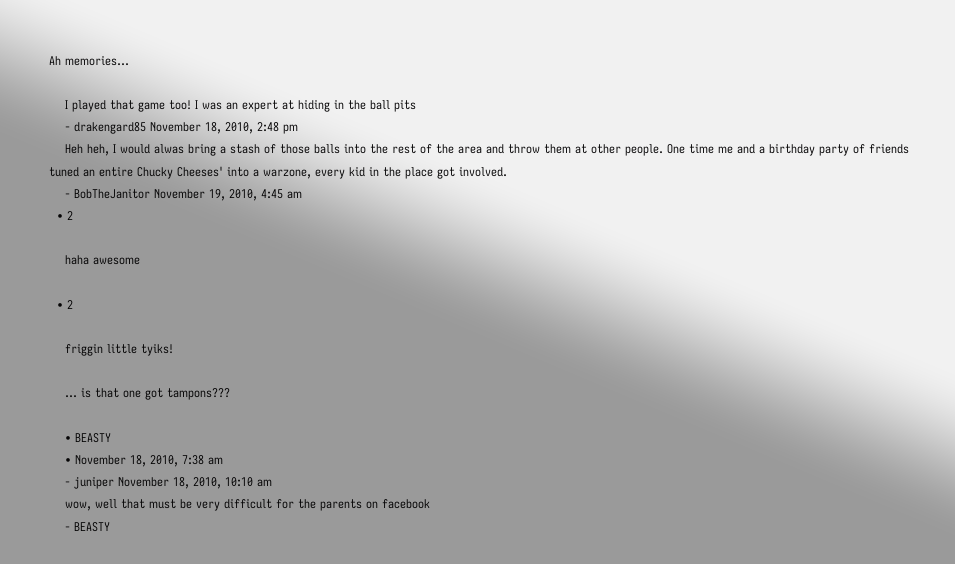Ah memories...

    I played that game too! I was an expert at hiding in the ball pits
    - drakengard85 November 18, 2010, 2:48 pm
    Heh heh, I would alwas bring a stash of those balls into the rest of the area and throw them at other people. One time me and a birthday party of friends tuned an entire Chucky Cheeses' into a warzone, every kid in the place got involved.
    - BobTheJanitor November 19, 2010, 4:45 am
  • 2

    haha awesome

  • 2

    friggin little tyiks!

    ... is that one got tampons???

    • BEASTY
    • November 18, 2010, 7:38 am
    - juniper November 18, 2010, 10:10 am
    wow, well that must be very difficult for the parents on facebook
    - BEASTY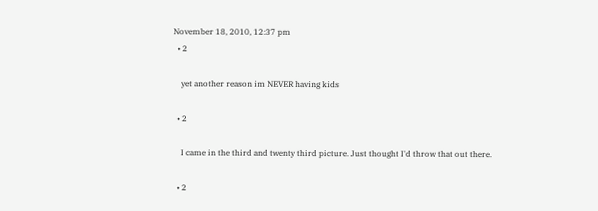November 18, 2010, 12:37 pm
  • 2

    yet another reason im NEVER having kids

  • 2

    I came in the third and twenty third picture. Just thought I'd throw that out there.

  • 2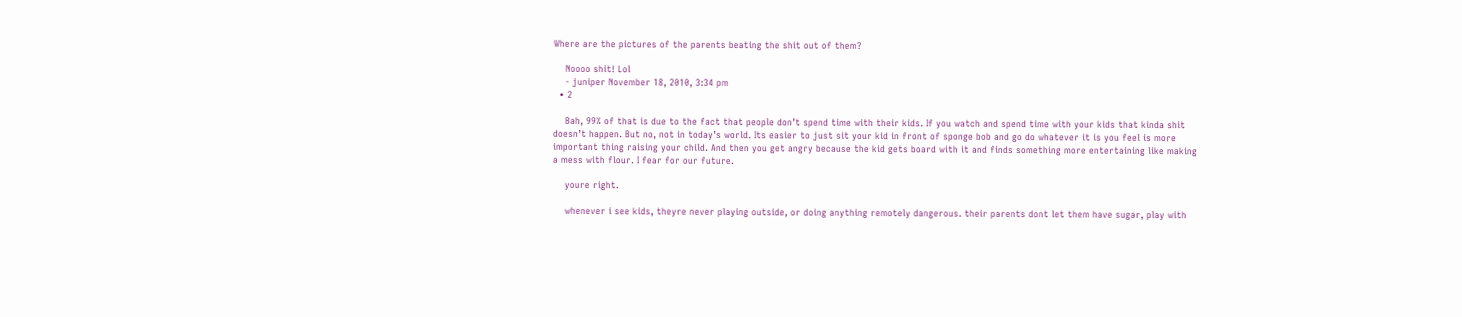Where are the pictures of the parents beating the shit out of them?

    Noooo shit! Lol
    - juniper November 18, 2010, 3:34 pm
  • 2

    Bah, 99% of that is due to the fact that people don’t spend time with their kids. If you watch and spend time with your kids that kinda shit doesn’t happen. But no, not in today’s world. Its easier to just sit your kid in front of sponge bob and go do whatever it is you feel is more important thing raising your child. And then you get angry because the kid gets board with it and finds something more entertaining like making a mess with flour. I fear for our future.

    youre right.

    whenever i see kids, theyre never playing outside, or doing anything remotely dangerous. their parents dont let them have sugar, play with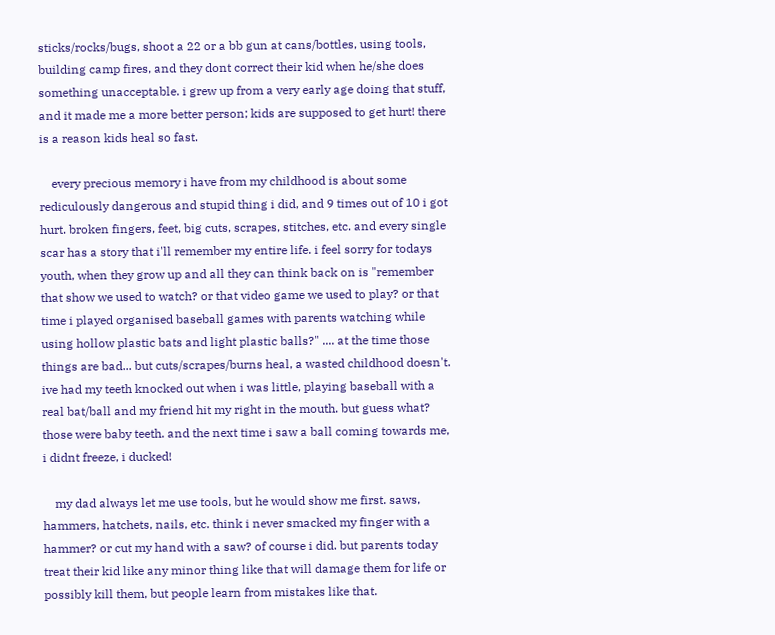sticks/rocks/bugs, shoot a 22 or a bb gun at cans/bottles, using tools, building camp fires, and they dont correct their kid when he/she does something unacceptable. i grew up from a very early age doing that stuff, and it made me a more better person; kids are supposed to get hurt! there is a reason kids heal so fast.

    every precious memory i have from my childhood is about some rediculously dangerous and stupid thing i did, and 9 times out of 10 i got hurt. broken fingers, feet, big cuts, scrapes, stitches, etc. and every single scar has a story that i'll remember my entire life. i feel sorry for todays youth, when they grow up and all they can think back on is "remember that show we used to watch? or that video game we used to play? or that time i played organised baseball games with parents watching while using hollow plastic bats and light plastic balls?" .... at the time those things are bad... but cuts/scrapes/burns heal, a wasted childhood doesn't. ive had my teeth knocked out when i was little, playing baseball with a real bat/ball and my friend hit my right in the mouth. but guess what? those were baby teeth. and the next time i saw a ball coming towards me, i didnt freeze, i ducked!

    my dad always let me use tools, but he would show me first. saws, hammers, hatchets, nails, etc. think i never smacked my finger with a hammer? or cut my hand with a saw? of course i did. but parents today treat their kid like any minor thing like that will damage them for life or possibly kill them, but people learn from mistakes like that.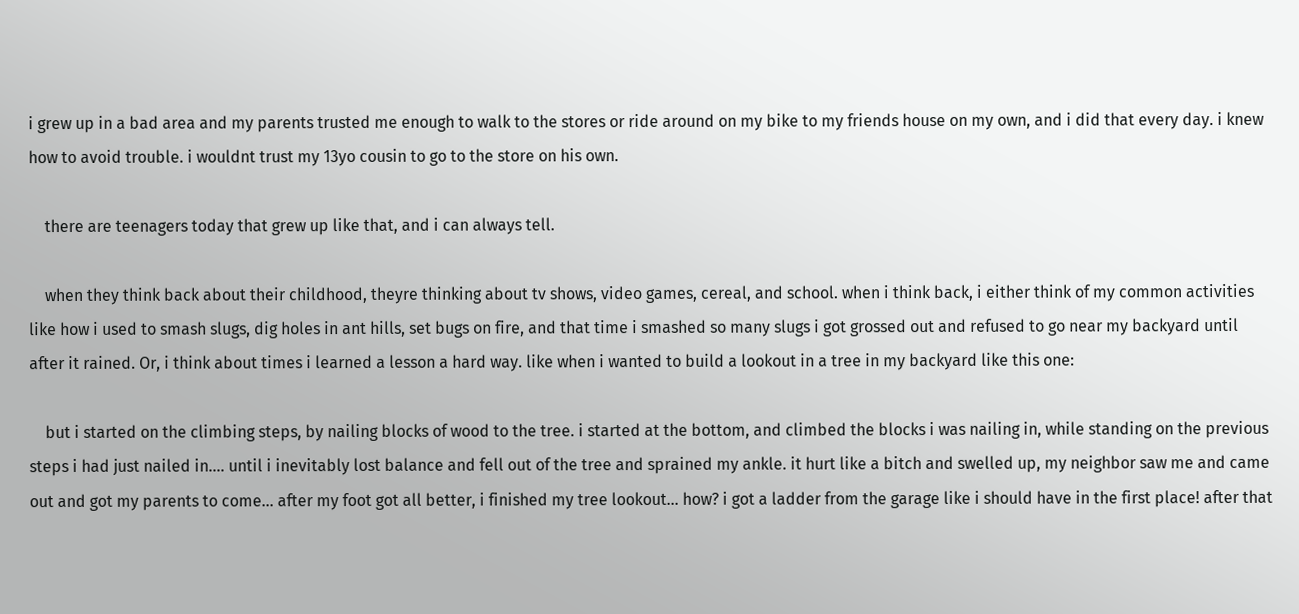i grew up in a bad area and my parents trusted me enough to walk to the stores or ride around on my bike to my friends house on my own, and i did that every day. i knew how to avoid trouble. i wouldnt trust my 13yo cousin to go to the store on his own.

    there are teenagers today that grew up like that, and i can always tell.

    when they think back about their childhood, theyre thinking about tv shows, video games, cereal, and school. when i think back, i either think of my common activities like how i used to smash slugs, dig holes in ant hills, set bugs on fire, and that time i smashed so many slugs i got grossed out and refused to go near my backyard until after it rained. Or, i think about times i learned a lesson a hard way. like when i wanted to build a lookout in a tree in my backyard like this one:

    but i started on the climbing steps, by nailing blocks of wood to the tree. i started at the bottom, and climbed the blocks i was nailing in, while standing on the previous steps i had just nailed in.... until i inevitably lost balance and fell out of the tree and sprained my ankle. it hurt like a bitch and swelled up, my neighbor saw me and came out and got my parents to come... after my foot got all better, i finished my tree lookout... how? i got a ladder from the garage like i should have in the first place! after that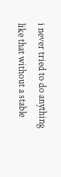i never tried to do anything like that without a stable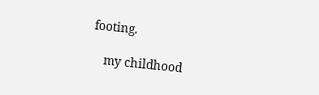footing.

    my childhood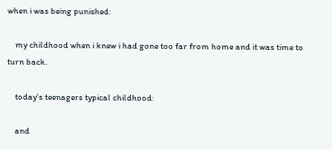when i was being punished:

    my childhood when i knew i had gone too far from home and it was time to turn back.

    today's teenagers typical childhood:

    and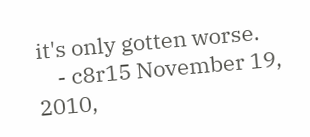it's only gotten worse.
    - c8r15 November 19, 2010,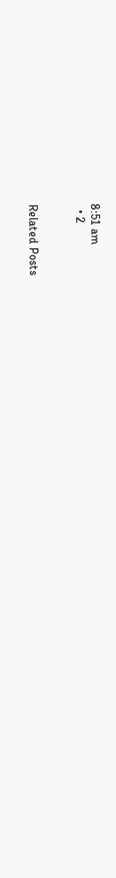8:51 am
  • 2


Related Posts